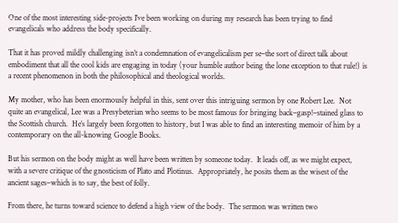One of the most interesting side-projects I’ve been working on during my research has been trying to find evangelicals who address the body specifically.

That it has proved mildly challenging isn’t a condemnation of evangelicalism per se–the sort of direct talk about embodiment that all the cool kids are engaging in today (your humble author being the lone exception to that rule!) is a recent phenomenon in both the philosophical and theological worlds.

My mother, who has been enormously helpful in this, sent over this intriguing sermon by one Robert Lee.  Not quite an evangelical, Lee was a Presybeterian who seems to be most famous for bringing back–gasp!–stained glass to the Scottish church.  He’s largely been forgotten to history, but I was able to find an interesting memoir of him by a contemporary on the all-knowing Google Books.

But his sermon on the body might as well have been written by someone today.  It leads off, as we might expect, with a severe critique of the gnosticism of Plato and Plotinus.  Appropriately, he posits them as the wisest of the ancient sages–which is to say, the best of folly.

From there, he turns toward science to defend a high view of the body.  The sermon was written two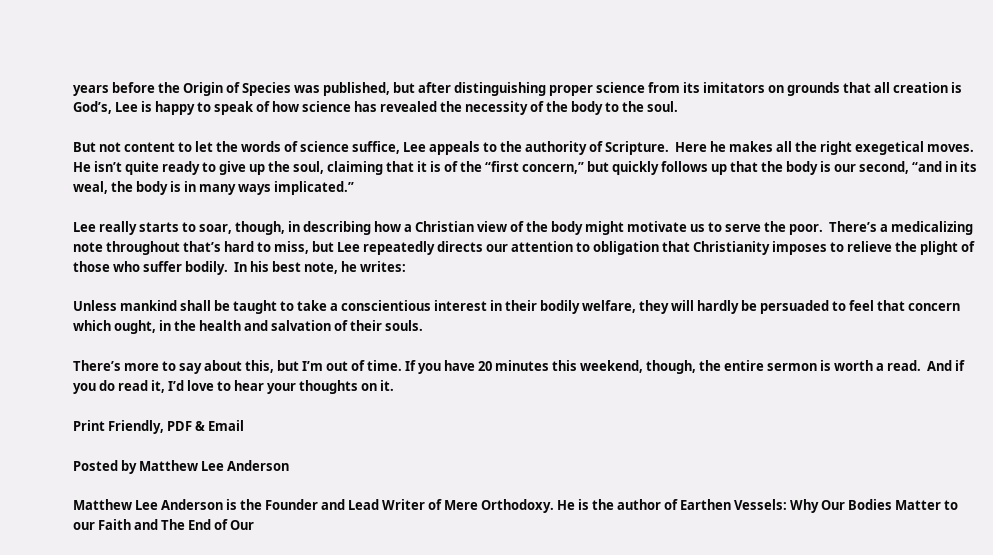years before the Origin of Species was published, but after distinguishing proper science from its imitators on grounds that all creation is God’s, Lee is happy to speak of how science has revealed the necessity of the body to the soul.

But not content to let the words of science suffice, Lee appeals to the authority of Scripture.  Here he makes all the right exegetical moves.  He isn’t quite ready to give up the soul, claiming that it is of the “first concern,” but quickly follows up that the body is our second, “and in its weal, the body is in many ways implicated.”

Lee really starts to soar, though, in describing how a Christian view of the body might motivate us to serve the poor.  There’s a medicalizing note throughout that’s hard to miss, but Lee repeatedly directs our attention to obligation that Christianity imposes to relieve the plight of those who suffer bodily.  In his best note, he writes:

Unless mankind shall be taught to take a conscientious interest in their bodily welfare, they will hardly be persuaded to feel that concern which ought, in the health and salvation of their souls.

There’s more to say about this, but I’m out of time. If you have 20 minutes this weekend, though, the entire sermon is worth a read.  And if you do read it, I’d love to hear your thoughts on it.

Print Friendly, PDF & Email

Posted by Matthew Lee Anderson

Matthew Lee Anderson is the Founder and Lead Writer of Mere Orthodoxy. He is the author of Earthen Vessels: Why Our Bodies Matter to our Faith and The End of Our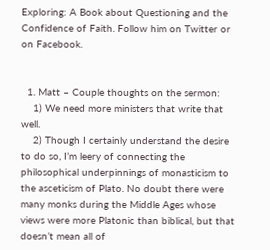Exploring: A Book about Questioning and the Confidence of Faith. Follow him on Twitter or on Facebook.


  1. Matt – Couple thoughts on the sermon:
    1) We need more ministers that write that well.
    2) Though I certainly understand the desire to do so, I’m leery of connecting the philosophical underpinnings of monasticism to the asceticism of Plato. No doubt there were many monks during the Middle Ages whose views were more Platonic than biblical, but that doesn’t mean all of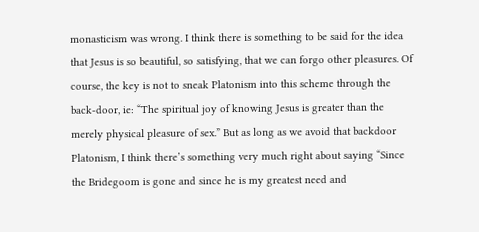monasticism was wrong. I think there is something to be said for the idea that Jesus is so beautiful, so satisfying, that we can forgo other pleasures. Of course, the key is not to sneak Platonism into this scheme through the back-door, ie: “The spiritual joy of knowing Jesus is greater than the merely physical pleasure of sex.” But as long as we avoid that backdoor Platonism, I think there’s something very much right about saying “Since the Bridegoom is gone and since he is my greatest need and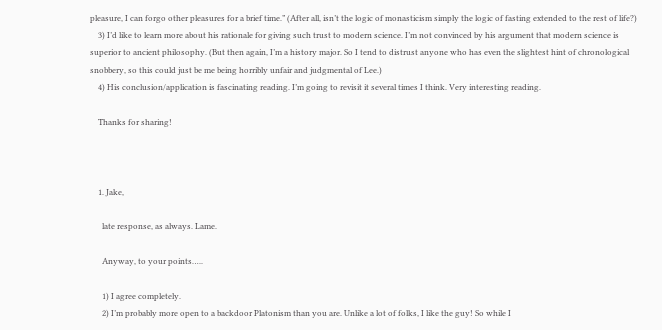pleasure, I can forgo other pleasures for a brief time.” (After all, isn’t the logic of monasticism simply the logic of fasting extended to the rest of life?)
    3) I’d like to learn more about his rationale for giving such trust to modern science. I’m not convinced by his argument that modern science is superior to ancient philosophy. (But then again, I’m a history major. So I tend to distrust anyone who has even the slightest hint of chronological snobbery, so this could just be me being horribly unfair and judgmental of Lee.)
    4) His conclusion/application is fascinating reading. I’m going to revisit it several times I think. Very interesting reading.

    Thanks for sharing!



    1. Jake,

      late response, as always. Lame.

      Anyway, to your points…..

      1) I agree completely.
      2) I’m probably more open to a backdoor Platonism than you are. Unlike a lot of folks, I like the guy! So while I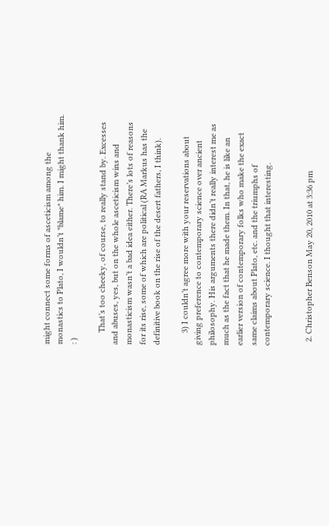might connect some forms of asceticism among the monastics to Plato, I wouldn’t *blame* him. I might thank him. : )

      That’s too cheeky, of course, to really stand by. Excesses and abuses, yes, but on the whole asceticism wins and monasticism wasn’t a bad idea either. There’s lots of reasons for its rise, some of which are political (RA Markus has the definitive book on the rise of the desert fathers, I think).

      3) I couldn’t agree more with your reservations about giving preference to contemporary science over ancient philosophy. His arguments there didn’t really interest me as much as the fact that he made them. In that, he is like an earlier version of contemporary folks who make the exact same claims about Plato, etc. and the triumphs of contemporary science. I thought that interesting.


  2. Christopher Benson May 20, 2010 at 3:36 pm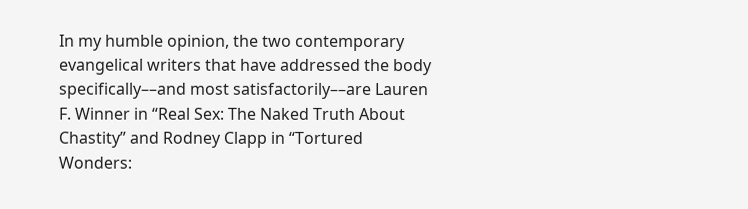In my humble opinion, the two contemporary evangelical writers that have addressed the body specifically––and most satisfactorily––are Lauren F. Winner in “Real Sex: The Naked Truth About Chastity” and Rodney Clapp in “Tortured Wonders: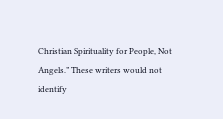Christian Spirituality for People, Not Angels.” These writers would not identify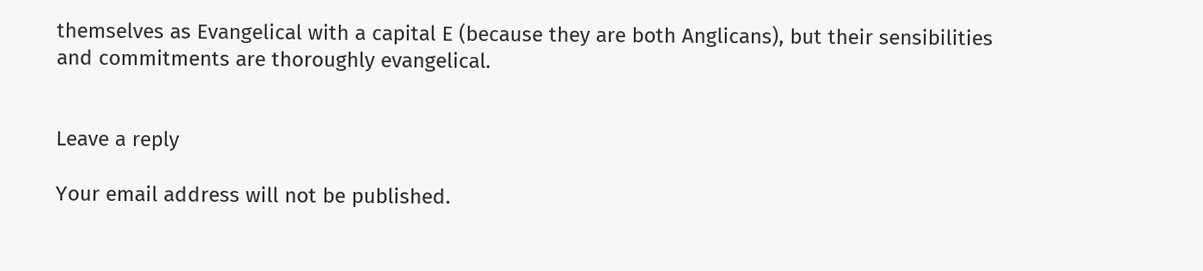themselves as Evangelical with a capital E (because they are both Anglicans), but their sensibilities and commitments are thoroughly evangelical.


Leave a reply

Your email address will not be published.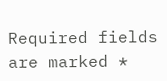Required fields are marked *